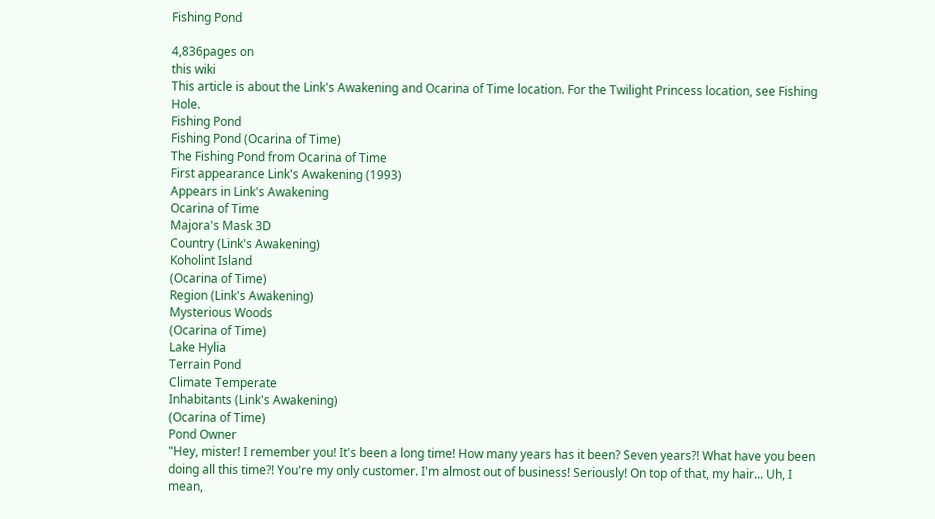Fishing Pond

4,836pages on
this wiki
This article is about the Link's Awakening and Ocarina of Time location. For the Twilight Princess location, see Fishing Hole.
Fishing Pond
Fishing Pond (Ocarina of Time)
The Fishing Pond from Ocarina of Time
First appearance Link's Awakening (1993)
Appears in Link's Awakening
Ocarina of Time
Majora's Mask 3D
Country (Link's Awakening)
Koholint Island
(Ocarina of Time)
Region (Link's Awakening)
Mysterious Woods
(Ocarina of Time)
Lake Hylia
Terrain Pond
Climate Temperate
Inhabitants (Link's Awakening)
(Ocarina of Time)
Pond Owner
"Hey, mister! I remember you! It's been a long time! How many years has it been? Seven years?! What have you been doing all this time?! You're my only customer. I'm almost out of business! Seriously! On top of that, my hair... Uh, I mean,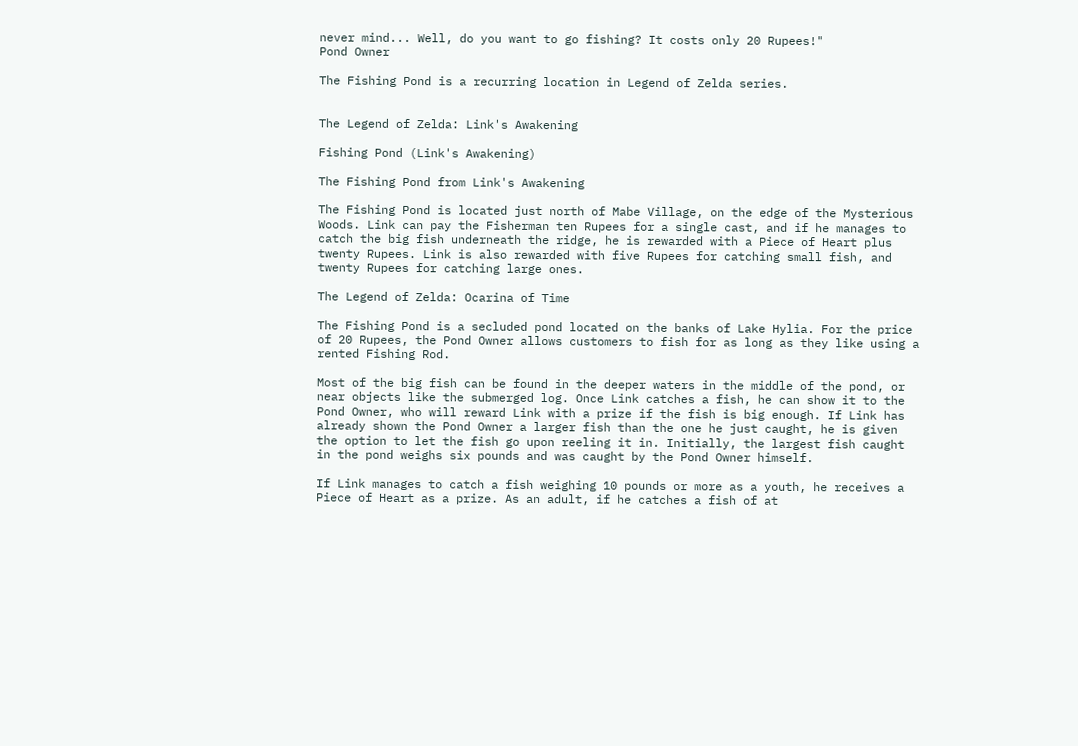never mind... Well, do you want to go fishing? It costs only 20 Rupees!"
Pond Owner

The Fishing Pond is a recurring location in Legend of Zelda series.


The Legend of Zelda: Link's Awakening

Fishing Pond (Link's Awakening)

The Fishing Pond from Link's Awakening

The Fishing Pond is located just north of Mabe Village, on the edge of the Mysterious Woods. Link can pay the Fisherman ten Rupees for a single cast, and if he manages to catch the big fish underneath the ridge, he is rewarded with a Piece of Heart plus twenty Rupees. Link is also rewarded with five Rupees for catching small fish, and twenty Rupees for catching large ones.

The Legend of Zelda: Ocarina of Time

The Fishing Pond is a secluded pond located on the banks of Lake Hylia. For the price of 20 Rupees, the Pond Owner allows customers to fish for as long as they like using a rented Fishing Rod.

Most of the big fish can be found in the deeper waters in the middle of the pond, or near objects like the submerged log. Once Link catches a fish, he can show it to the Pond Owner, who will reward Link with a prize if the fish is big enough. If Link has already shown the Pond Owner a larger fish than the one he just caught, he is given the option to let the fish go upon reeling it in. Initially, the largest fish caught in the pond weighs six pounds and was caught by the Pond Owner himself.

If Link manages to catch a fish weighing 10 pounds or more as a youth, he receives a Piece of Heart as a prize. As an adult, if he catches a fish of at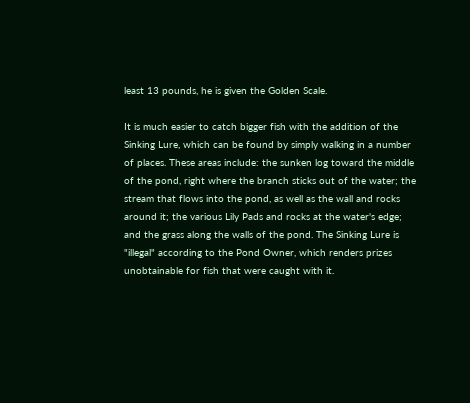least 13 pounds, he is given the Golden Scale.

It is much easier to catch bigger fish with the addition of the Sinking Lure, which can be found by simply walking in a number of places. These areas include: the sunken log toward the middle of the pond, right where the branch sticks out of the water; the stream that flows into the pond, as well as the wall and rocks around it; the various Lily Pads and rocks at the water's edge; and the grass along the walls of the pond. The Sinking Lure is "illegal" according to the Pond Owner, which renders prizes unobtainable for fish that were caught with it.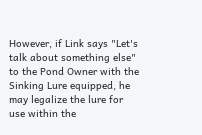However, if Link says "Let's talk about something else" to the Pond Owner with the Sinking Lure equipped, he may legalize the lure for use within the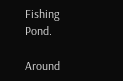Fishing Pond.

Around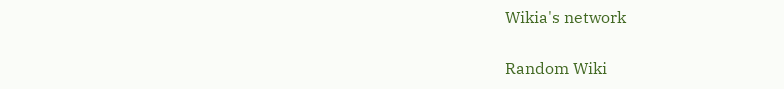Wikia's network

Random Wiki